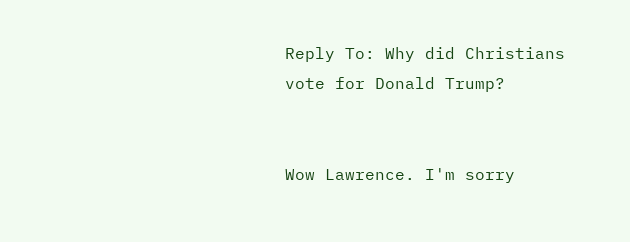Reply To: Why did Christians vote for Donald Trump?


Wow Lawrence. I'm sorry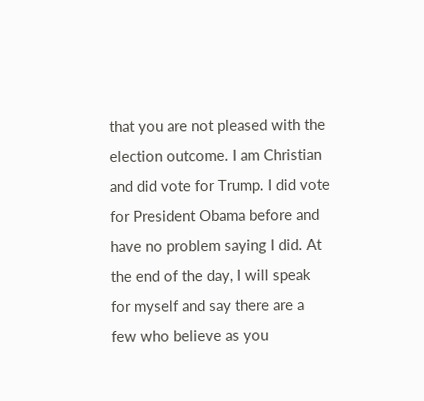that you are not pleased with the election outcome. I am Christian and did vote for Trump. I did vote for President Obama before and have no problem saying I did. At the end of the day, I will speak for myself and say there are a few who believe as you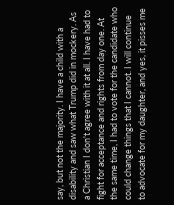say, but not the majority. I have a child with a disability and saw what Trump did in mockery. As a Christian I don't agree with it at all. I have had to fight for acceptance and rights from day one. At the same time, I had to vote for the candidate who could change things that I cannot. I will continue to advocate for my daughter, and yes, it pisses me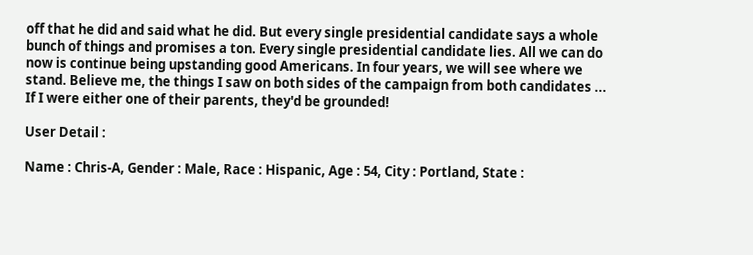off that he did and said what he did. But every single presidential candidate says a whole bunch of things and promises a ton. Every single presidential candidate lies. All we can do now is continue being upstanding good Americans. In four years, we will see where we stand. Believe me, the things I saw on both sides of the campaign from both candidates ... If I were either one of their parents, they'd be grounded!

User Detail :

Name : Chris-A, Gender : Male, Race : Hispanic, Age : 54, City : Portland, State :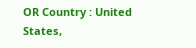OR Country : United States,